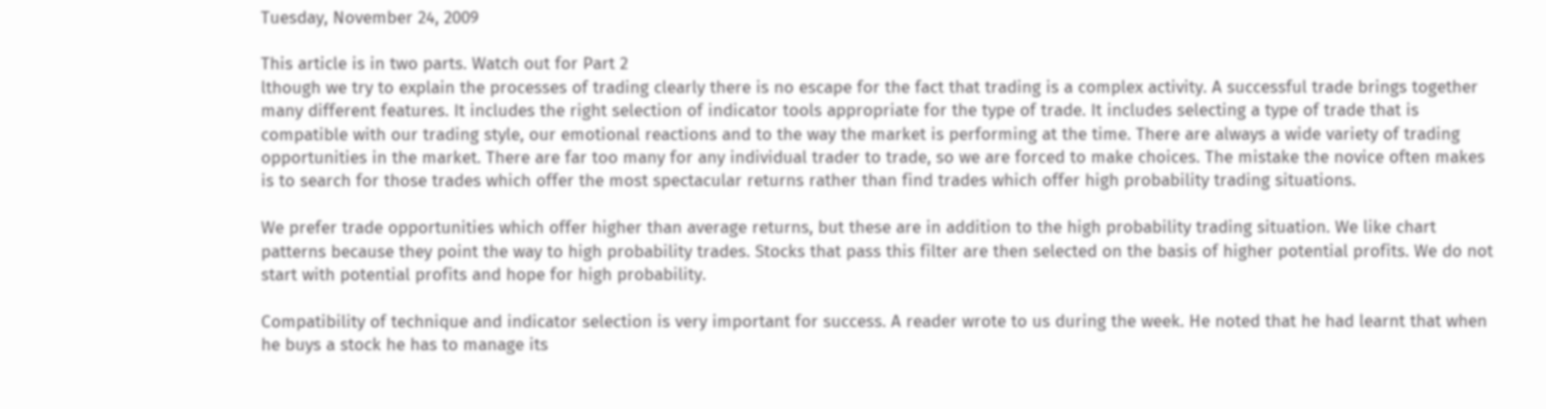Tuesday, November 24, 2009

This article is in two parts. Watch out for Part 2
lthough we try to explain the processes of trading clearly there is no escape for the fact that trading is a complex activity. A successful trade brings together many different features. It includes the right selection of indicator tools appropriate for the type of trade. It includes selecting a type of trade that is compatible with our trading style, our emotional reactions and to the way the market is performing at the time. There are always a wide variety of trading opportunities in the market. There are far too many for any individual trader to trade, so we are forced to make choices. The mistake the novice often makes is to search for those trades which offer the most spectacular returns rather than find trades which offer high probability trading situations.

We prefer trade opportunities which offer higher than average returns, but these are in addition to the high probability trading situation. We like chart patterns because they point the way to high probability trades. Stocks that pass this filter are then selected on the basis of higher potential profits. We do not start with potential profits and hope for high probability.

Compatibility of technique and indicator selection is very important for success. A reader wrote to us during the week. He noted that he had learnt that when he buys a stock he has to manage its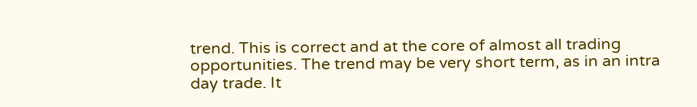trend. This is correct and at the core of almost all trading opportunities. The trend may be very short term, as in an intra day trade. It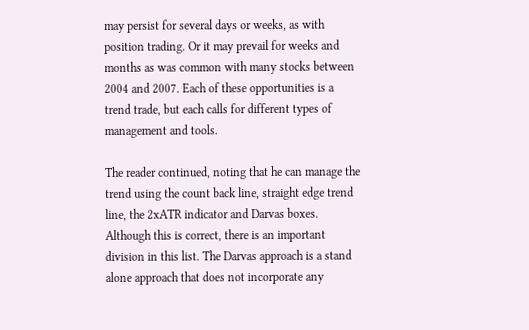may persist for several days or weeks, as with position trading. Or it may prevail for weeks and months as was common with many stocks between 2004 and 2007. Each of these opportunities is a trend trade, but each calls for different types of management and tools.

The reader continued, noting that he can manage the trend using the count back line, straight edge trend line, the 2xATR indicator and Darvas boxes. Although this is correct, there is an important division in this list. The Darvas approach is a stand alone approach that does not incorporate any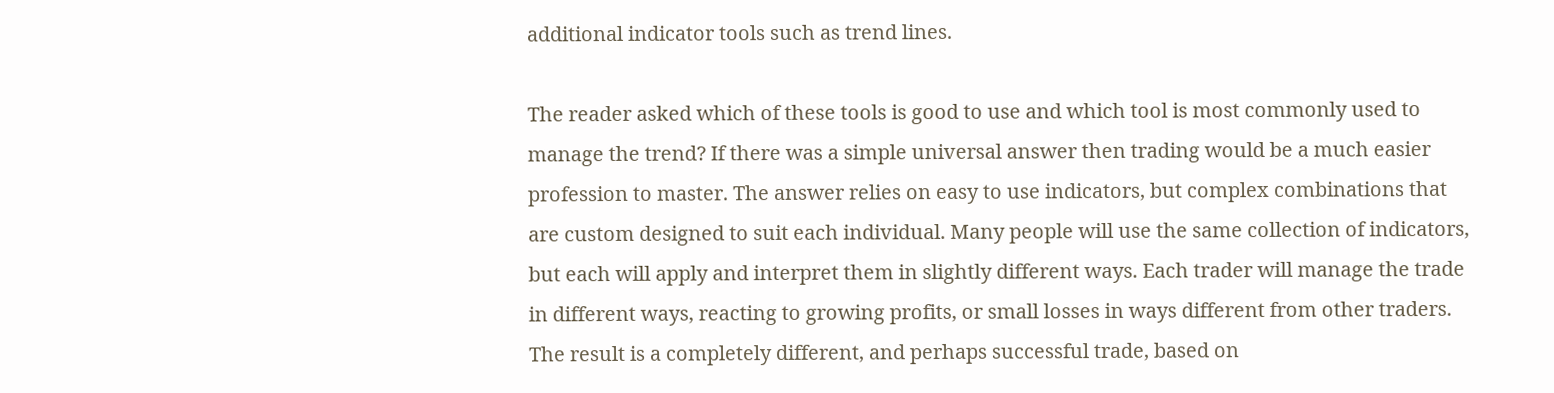additional indicator tools such as trend lines.

The reader asked which of these tools is good to use and which tool is most commonly used to manage the trend? If there was a simple universal answer then trading would be a much easier profession to master. The answer relies on easy to use indicators, but complex combinations that are custom designed to suit each individual. Many people will use the same collection of indicators, but each will apply and interpret them in slightly different ways. Each trader will manage the trade in different ways, reacting to growing profits, or small losses in ways different from other traders. The result is a completely different, and perhaps successful trade, based on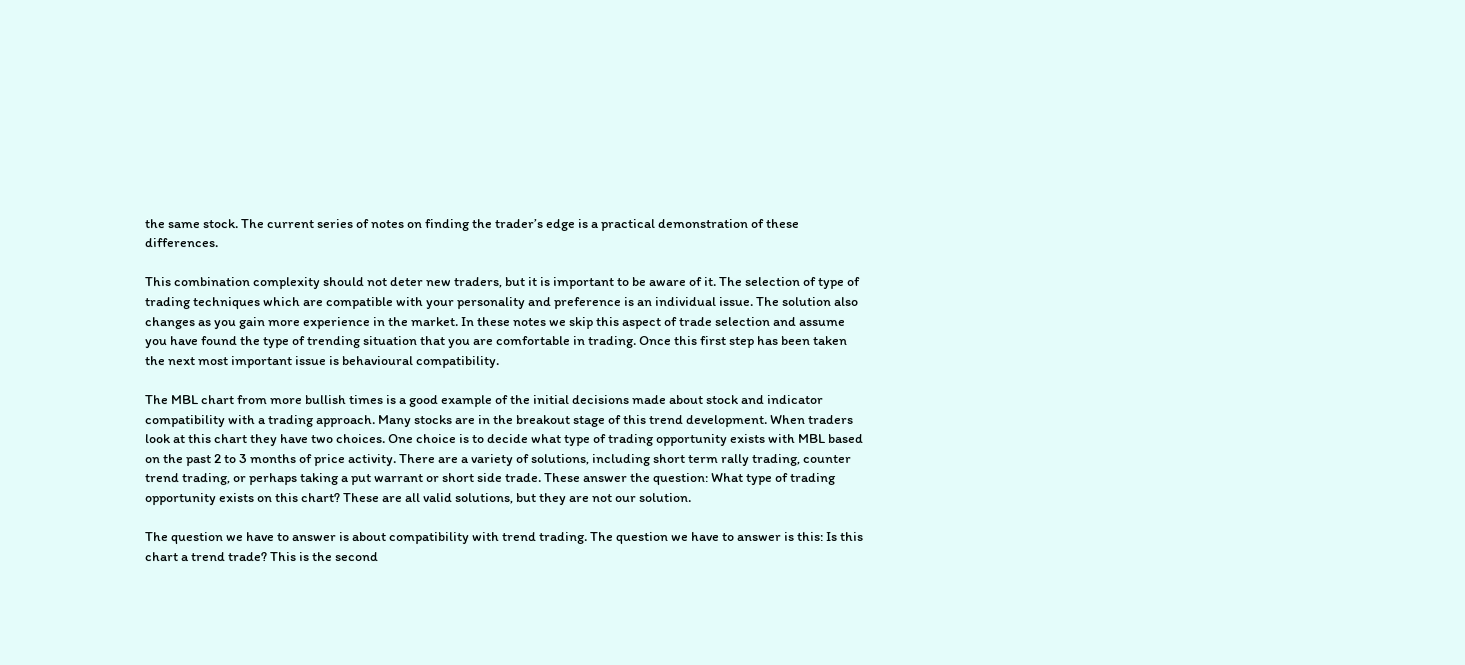the same stock. The current series of notes on finding the trader’s edge is a practical demonstration of these differences.

This combination complexity should not deter new traders, but it is important to be aware of it. The selection of type of trading techniques which are compatible with your personality and preference is an individual issue. The solution also changes as you gain more experience in the market. In these notes we skip this aspect of trade selection and assume you have found the type of trending situation that you are comfortable in trading. Once this first step has been taken the next most important issue is behavioural compatibility.

The MBL chart from more bullish times is a good example of the initial decisions made about stock and indicator compatibility with a trading approach. Many stocks are in the breakout stage of this trend development. When traders look at this chart they have two choices. One choice is to decide what type of trading opportunity exists with MBL based on the past 2 to 3 months of price activity. There are a variety of solutions, including short term rally trading, counter trend trading, or perhaps taking a put warrant or short side trade. These answer the question: What type of trading opportunity exists on this chart? These are all valid solutions, but they are not our solution.

The question we have to answer is about compatibility with trend trading. The question we have to answer is this: Is this chart a trend trade? This is the second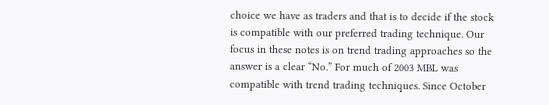choice we have as traders and that is to decide if the stock is compatible with our preferred trading technique. Our focus in these notes is on trend trading approaches so the answer is a clear “No.” For much of 2003 MBL was compatible with trend trading techniques. Since October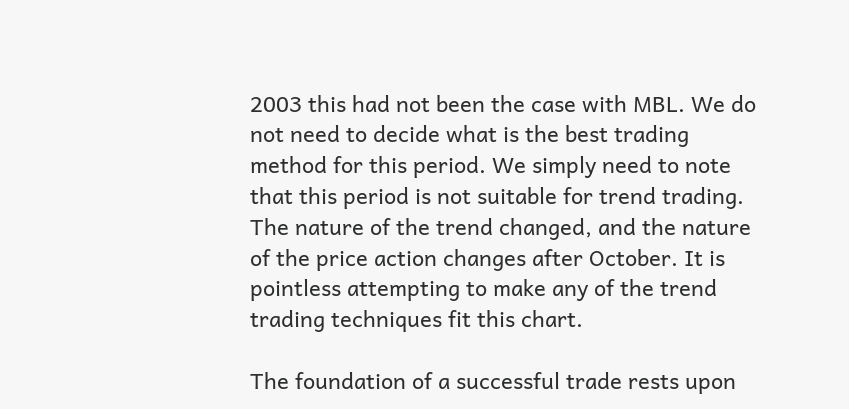2003 this had not been the case with MBL. We do not need to decide what is the best trading method for this period. We simply need to note that this period is not suitable for trend trading. The nature of the trend changed, and the nature of the price action changes after October. It is pointless attempting to make any of the trend trading techniques fit this chart.

The foundation of a successful trade rests upon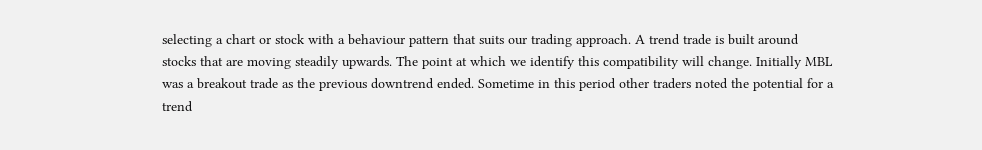selecting a chart or stock with a behaviour pattern that suits our trading approach. A trend trade is built around stocks that are moving steadily upwards. The point at which we identify this compatibility will change. Initially MBL was a breakout trade as the previous downtrend ended. Sometime in this period other traders noted the potential for a trend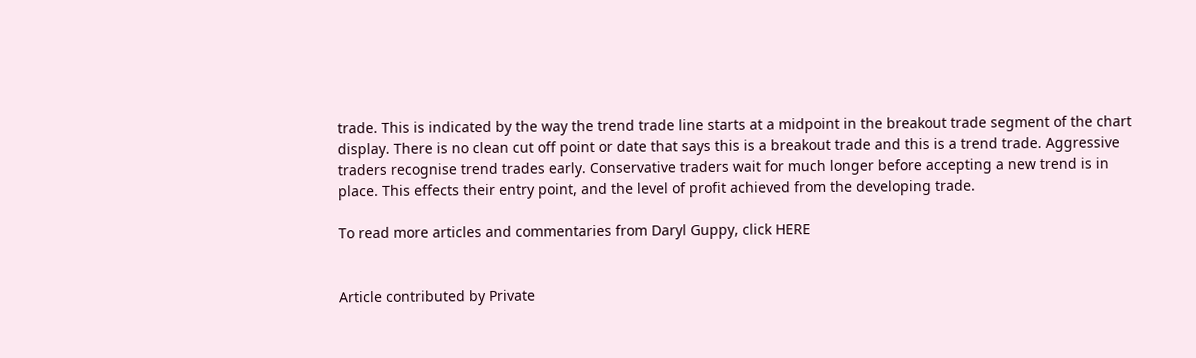trade. This is indicated by the way the trend trade line starts at a midpoint in the breakout trade segment of the chart display. There is no clean cut off point or date that says this is a breakout trade and this is a trend trade. Aggressive traders recognise trend trades early. Conservative traders wait for much longer before accepting a new trend is in place. This effects their entry point, and the level of profit achieved from the developing trade.

To read more articles and commentaries from Daryl Guppy, click HERE


Article contributed by Private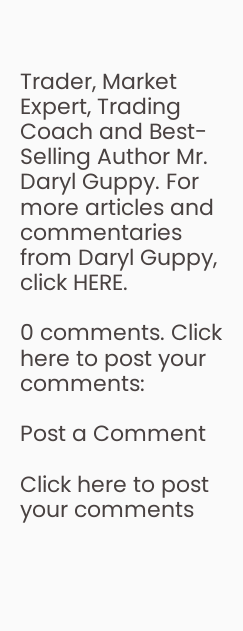Trader, Market Expert, Trading Coach and Best-Selling Author Mr. Daryl Guppy. For more articles and commentaries from Daryl Guppy, click HERE.

0 comments. Click here to post your comments:

Post a Comment

Click here to post your comments